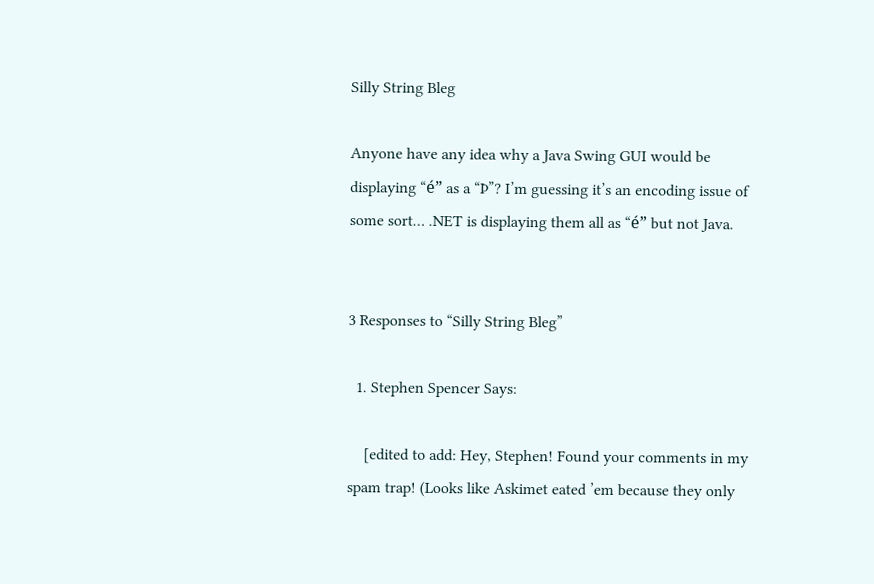Silly String Bleg

Anyone have any idea why a Java Swing GUI would be displaying “é” as a “Þ”? I’m guessing it’s an encoding issue of some sort… .NET is displaying them all as “é” but not Java.


3 Responses to “Silly String Bleg”

  1. Stephen Spencer Says:

    [edited to add: Hey, Stephen! Found your comments in my spam trap! (Looks like Askimet eated ’em because they only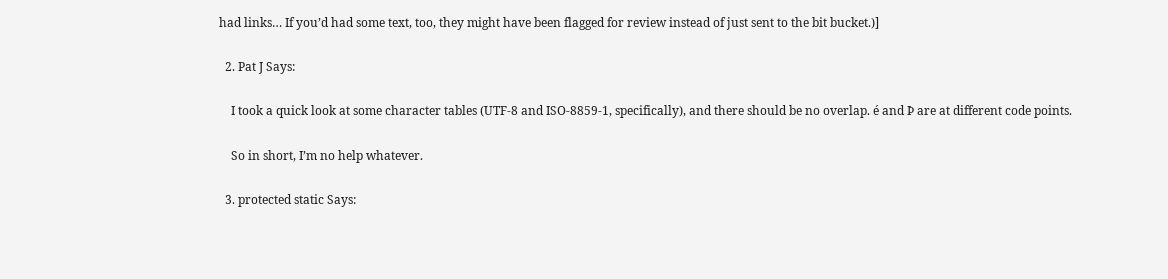had links… If you’d had some text, too, they might have been flagged for review instead of just sent to the bit bucket.)]

  2. Pat J Says:

    I took a quick look at some character tables (UTF-8 and ISO-8859-1, specifically), and there should be no overlap. é and Þ are at different code points.

    So in short, I’m no help whatever.

  3. protected static Says: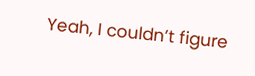Yeah, I couldn’t figure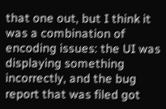that one out, but I think it was a combination of encoding issues: the UI was displaying something incorrectly, and the bug report that was filed got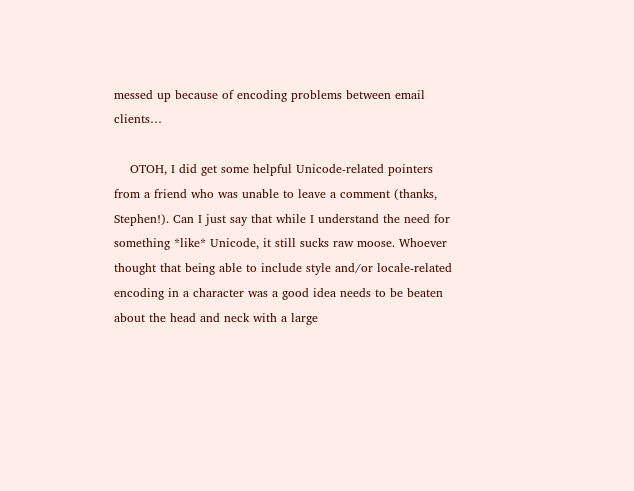messed up because of encoding problems between email clients…

    OTOH, I did get some helpful Unicode-related pointers from a friend who was unable to leave a comment (thanks, Stephen!). Can I just say that while I understand the need for something *like* Unicode, it still sucks raw moose. Whoever thought that being able to include style and/or locale-related encoding in a character was a good idea needs to be beaten about the head and neck with a large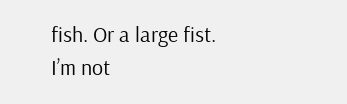fish. Or a large fist. I’m not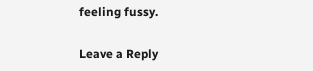feeling fussy.

Leave a Reply